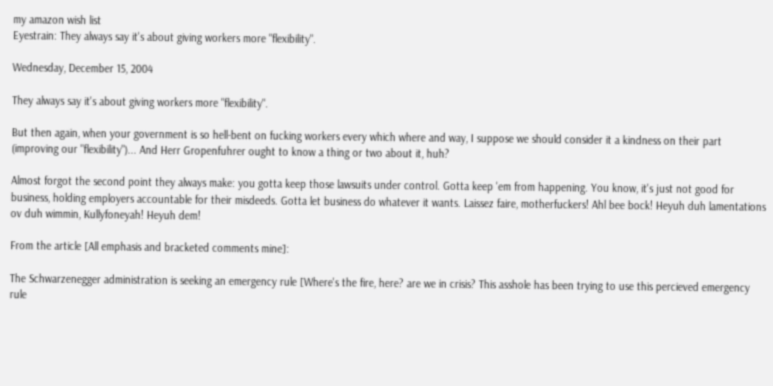my amazon wish list
Eyestrain: They always say it's about giving workers more "flexibility".

Wednesday, December 15, 2004

They always say it's about giving workers more "flexibility".

But then again, when your government is so hell-bent on fucking workers every which where and way, I suppose we should consider it a kindness on their part (improving our "flexibility")... And Herr Gropenfuhrer ought to know a thing or two about it, huh?

Almost forgot the second point they always make: you gotta keep those lawsuits under control. Gotta keep 'em from happening. You know, it's just not good for business, holding employers accountable for their misdeeds. Gotta let business do whatever it wants. Laissez faire, motherfuckers! Ahl bee bock! Heyuh duh lamentations ov duh wimmin, Kullyfoneyah! Heyuh dem!

From the article [All emphasis and bracketed comments mine]:

The Schwarzenegger administration is seeking an emergency rule [Where's the fire, here? are we in crisis? This asshole has been trying to use this percieved emergency rule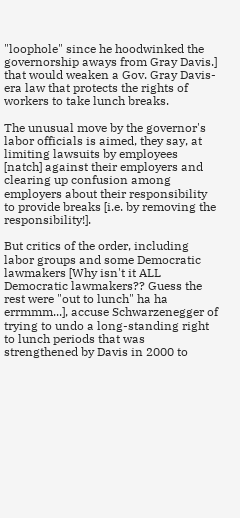"loophole" since he hoodwinked the governorship aways from Gray Davis.] that would weaken a Gov. Gray Davis-era law that protects the rights of workers to take lunch breaks.

The unusual move by the governor's labor officials is aimed, they say, at limiting lawsuits by employees [natch] against their employers and clearing up confusion among employers about their responsibility to provide breaks [i.e. by removing the responsibility!].

But critics of the order, including labor groups and some Democratic lawmakers [Why isn't it ALL Democratic lawmakers?? Guess the rest were "out to lunch" ha ha errmmm...], accuse Schwarzenegger of trying to undo a long-standing right to lunch periods that was strengthened by Davis in 2000 to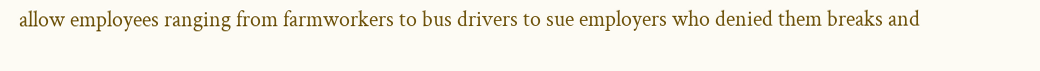allow employees ranging from farmworkers to bus drivers to sue employers who denied them breaks and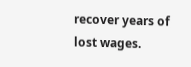recover years of lost wages.